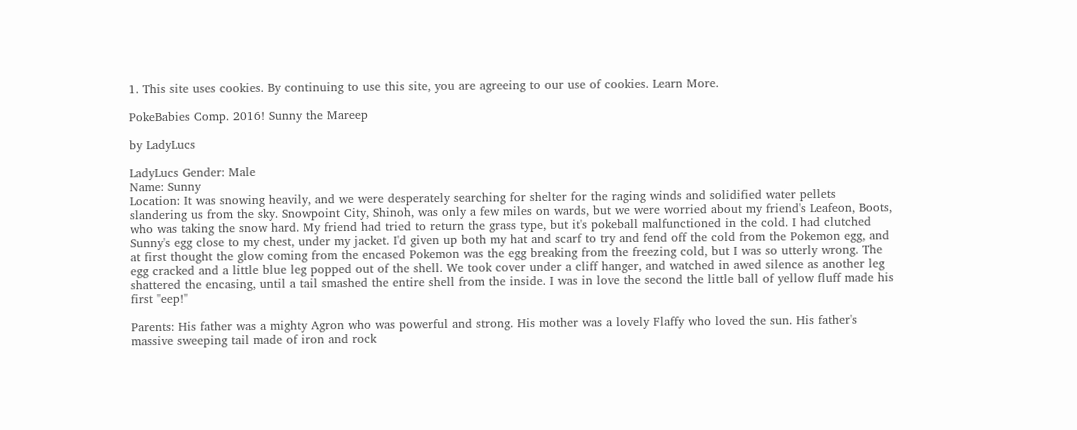1. This site uses cookies. By continuing to use this site, you are agreeing to our use of cookies. Learn More.

PokeBabies Comp. 2016! Sunny the Mareep

by LadyLucs

LadyLucs Gender: Male
Name: Sunny
Location: It was snowing heavily, and we were desperately searching for shelter for the raging winds and solidified water pellets slandering us from the sky. Snowpoint City, Shinoh, was only a few miles on wards, but we were worried about my friend's Leafeon, Boots, who was taking the snow hard. My friend had tried to return the grass type, but it's pokeball malfunctioned in the cold. I had clutched Sunny's egg close to my chest, under my jacket. I'd given up both my hat and scarf to try and fend off the cold from the Pokemon egg, and at first thought the glow coming from the encased Pokemon was the egg breaking from the freezing cold, but I was so utterly wrong. The egg cracked and a little blue leg popped out of the shell. We took cover under a cliff hanger, and watched in awed silence as another leg shattered the encasing, until a tail smashed the entire shell from the inside. I was in love the second the little ball of yellow fluff made his first "eep!"

Parents: His father was a mighty Agron who was powerful and strong. His mother was a lovely Flaffy who loved the sun. His father's massive sweeping tail made of iron and rock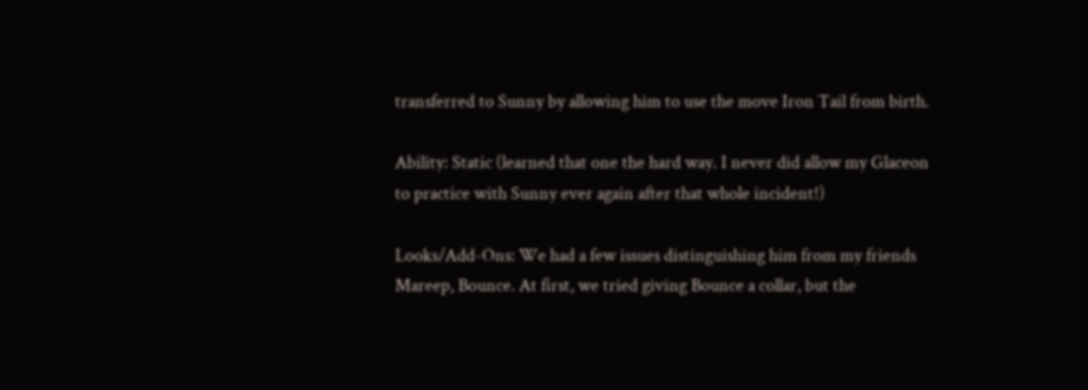transferred to Sunny by allowing him to use the move Iron Tail from birth.

Ability: Static (learned that one the hard way. I never did allow my Glaceon to practice with Sunny ever again after that whole incident!)

Looks/Add-Ons: We had a few issues distinguishing him from my friends Mareep, Bounce. At first, we tried giving Bounce a collar, but the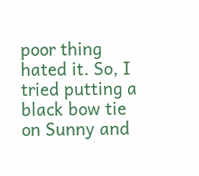poor thing hated it. So, I tried putting a black bow tie on Sunny and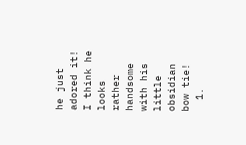he just adored it! I think he looks rather handsome with his little obsidian bow tie!
  1.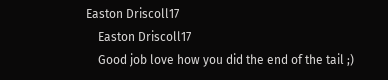Easton Driscoll17
    Easton Driscoll17
    Good job love how you did the end of the tail ;)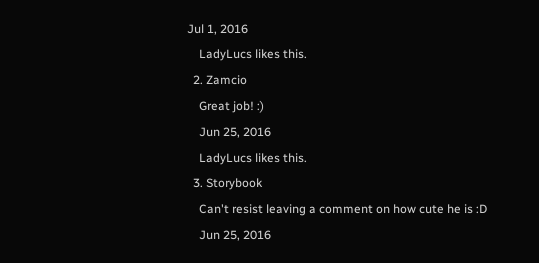Jul 1, 2016
    LadyLucs likes this.
  2. Zamcio
    Great job! :)
    Jun 25, 2016
    LadyLucs likes this.
  3. Storybook
    Can't resist leaving a comment on how cute he is :D
    Jun 25, 2016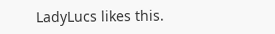LadyLucs likes this.